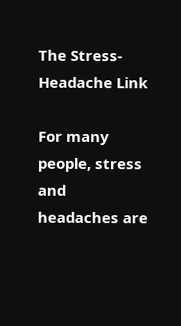The Stress-Headache Link

For many people, stress and headaches are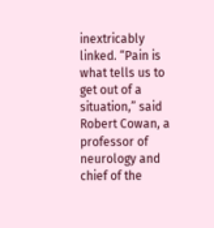inextricably linked. “Pain is what tells us to get out of a situation,” said Robert Cowan, a professor of neurology and chief of the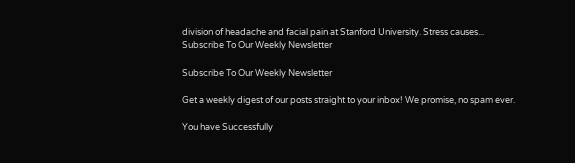division of headache and facial pain at Stanford University. Stress causes...
Subscribe To Our Weekly Newsletter

Subscribe To Our Weekly Newsletter

Get a weekly digest of our posts straight to your inbox! We promise, no spam ever.

You have Successfully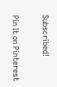Subscribed!

Pin It on Pinterest